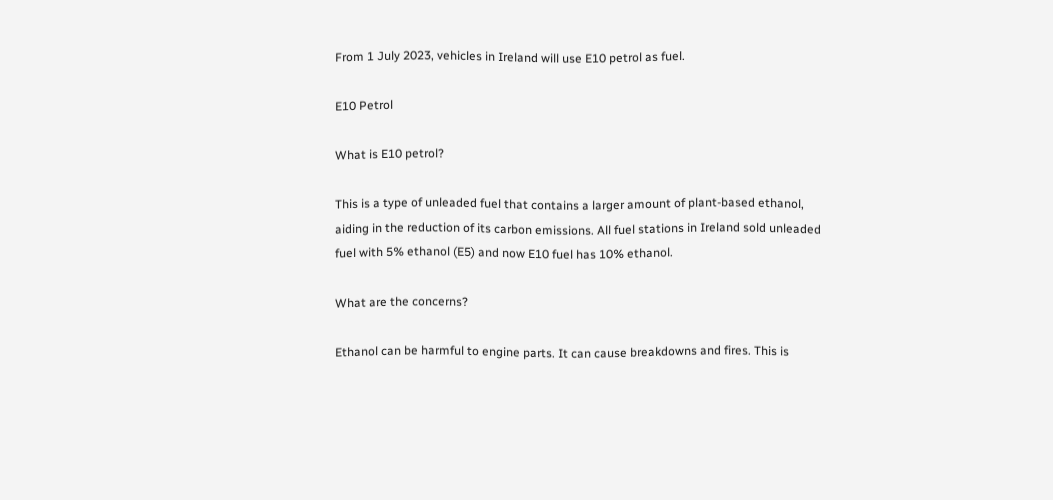From 1 July 2023, vehicles in Ireland will use E10 petrol as fuel.

E10 Petrol

What is E10 petrol?

This is a type of unleaded fuel that contains a larger amount of plant-based ethanol, aiding in the reduction of its carbon emissions. All fuel stations in Ireland sold unleaded fuel with 5% ethanol (E5) and now E10 fuel has 10% ethanol.

What are the concerns?

Ethanol can be harmful to engine parts. It can cause breakdowns and fires. This is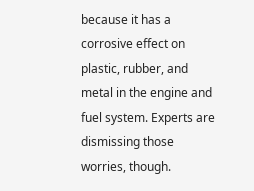because it has a corrosive effect on plastic, rubber, and metal in the engine and fuel system. Experts are dismissing those worries, though.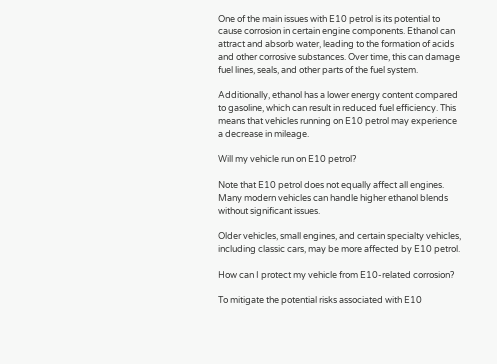One of the main issues with E10 petrol is its potential to cause corrosion in certain engine components. Ethanol can attract and absorb water, leading to the formation of acids and other corrosive substances. Over time, this can damage fuel lines, seals, and other parts of the fuel system.

Additionally, ethanol has a lower energy content compared to gasoline, which can result in reduced fuel efficiency. This means that vehicles running on E10 petrol may experience a decrease in mileage.

Will my vehicle run on E10 petrol?

Note that E10 petrol does not equally affect all engines. Many modern vehicles can handle higher ethanol blends without significant issues.

Older vehicles, small engines, and certain specialty vehicles, including classic cars, may be more affected by E10 petrol.

How can I protect my vehicle from E10-related corrosion?

To mitigate the potential risks associated with E10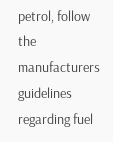petrol, follow the manufacturers guidelines regarding fuel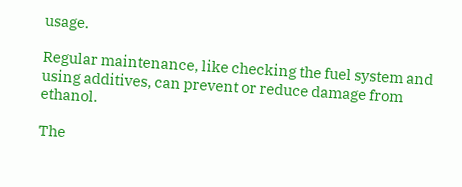usage.

Regular maintenance, like checking the fuel system and using additives, can prevent or reduce damage from ethanol.

The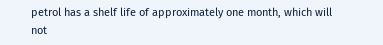petrol has a shelf life of approximately one month, which will not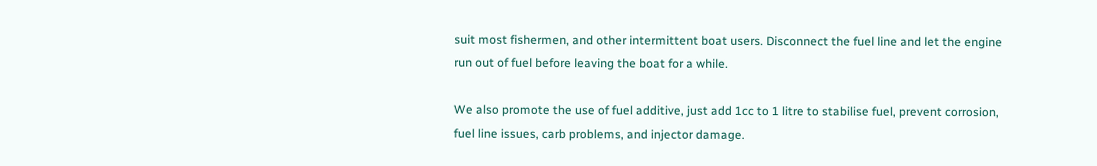suit most fishermen, and other intermittent boat users. Disconnect the fuel line and let the engine run out of fuel before leaving the boat for a while.

We also promote the use of fuel additive, just add 1cc to 1 litre to stabilise fuel, prevent corrosion, fuel line issues, carb problems, and injector damage.